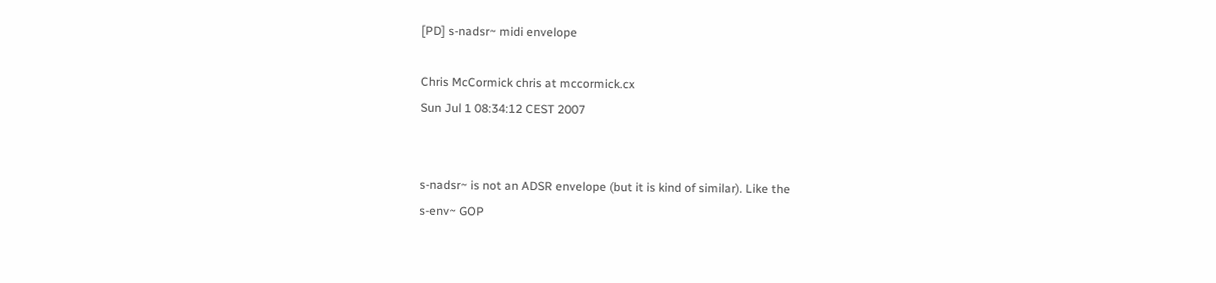[PD] s-nadsr~ midi envelope

Chris McCormick chris at mccormick.cx
Sun Jul 1 08:34:12 CEST 2007


s-nadsr~ is not an ADSR envelope (but it is kind of similar). Like the
s-env~ GOP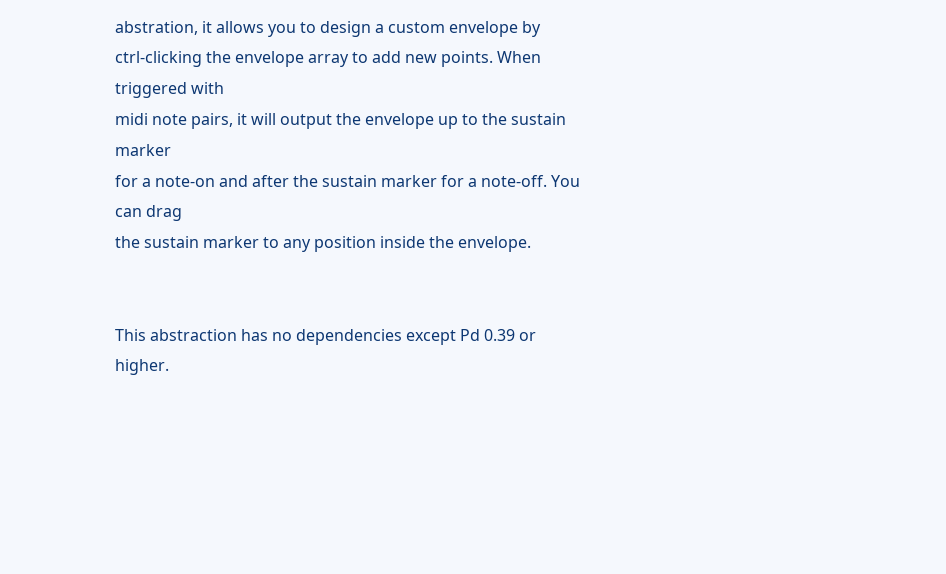abstration, it allows you to design a custom envelope by
ctrl-clicking the envelope array to add new points. When triggered with
midi note pairs, it will output the envelope up to the sustain marker
for a note-on and after the sustain marker for a note-off. You can drag
the sustain marker to any position inside the envelope.


This abstraction has no dependencies except Pd 0.39 or higher.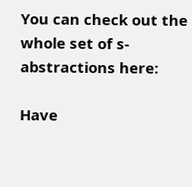You can check out the whole set of s-abstractions here:

Have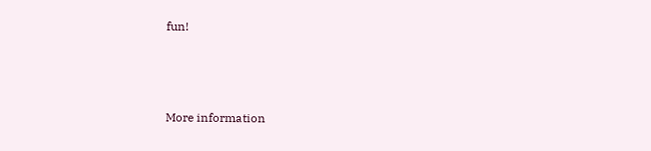fun!



More information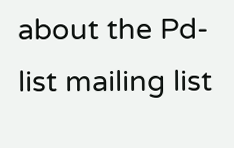about the Pd-list mailing list